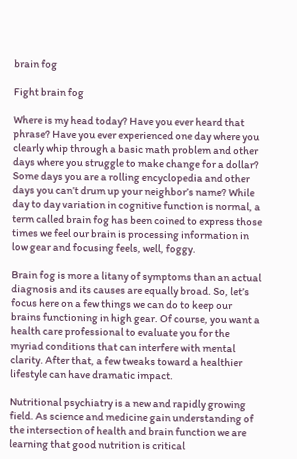brain fog

Fight brain fog

Where is my head today? Have you ever heard that phrase? Have you ever experienced one day where you clearly whip through a basic math problem and other days where you struggle to make change for a dollar? Some days you are a rolling encyclopedia and other days you can’t drum up your neighbor’s name? While day to day variation in cognitive function is normal, a term called brain fog has been coined to express those times we feel our brain is processing information in low gear and focusing feels, well, foggy.

Brain fog is more a litany of symptoms than an actual diagnosis and its causes are equally broad. So, let’s focus here on a few things we can do to keep our brains functioning in high gear. Of course, you want a health care professional to evaluate you for the myriad conditions that can interfere with mental clarity. After that, a few tweaks toward a healthier lifestyle can have dramatic impact.

Nutritional psychiatry is a new and rapidly growing field. As science and medicine gain understanding of the intersection of health and brain function we are learning that good nutrition is critical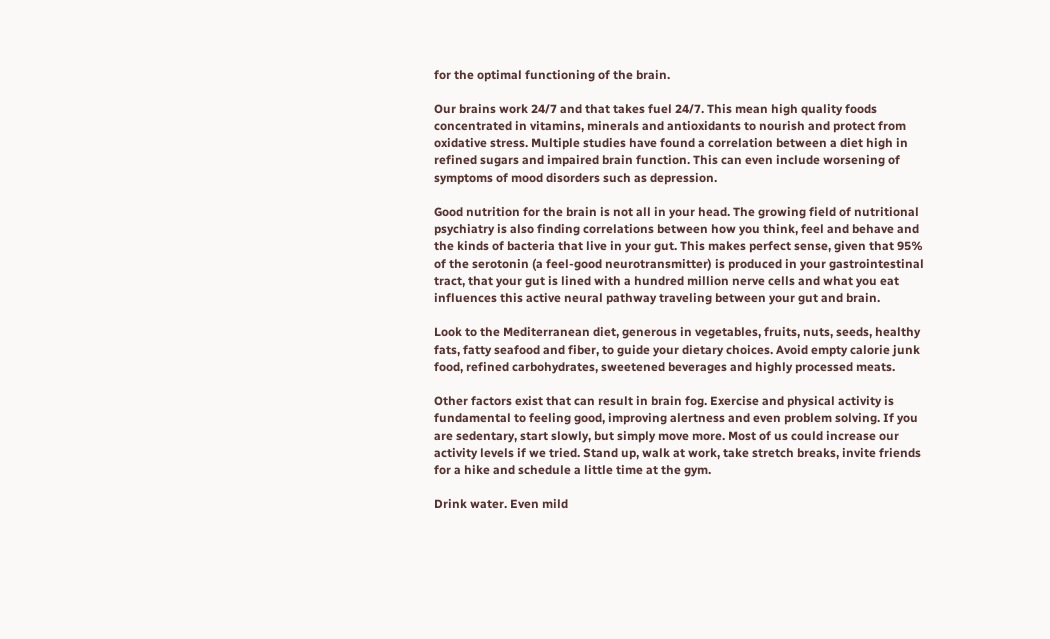for the optimal functioning of the brain.

Our brains work 24/7 and that takes fuel 24/7. This mean high quality foods concentrated in vitamins, minerals and antioxidants to nourish and protect from oxidative stress. Multiple studies have found a correlation between a diet high in refined sugars and impaired brain function. This can even include worsening of symptoms of mood disorders such as depression.

Good nutrition for the brain is not all in your head. The growing field of nutritional psychiatry is also finding correlations between how you think, feel and behave and the kinds of bacteria that live in your gut. This makes perfect sense, given that 95% of the serotonin (a feel-good neurotransmitter) is produced in your gastrointestinal tract, that your gut is lined with a hundred million nerve cells and what you eat influences this active neural pathway traveling between your gut and brain.

Look to the Mediterranean diet, generous in vegetables, fruits, nuts, seeds, healthy fats, fatty seafood and fiber, to guide your dietary choices. Avoid empty calorie junk food, refined carbohydrates, sweetened beverages and highly processed meats.

Other factors exist that can result in brain fog. Exercise and physical activity is fundamental to feeling good, improving alertness and even problem solving. If you are sedentary, start slowly, but simply move more. Most of us could increase our activity levels if we tried. Stand up, walk at work, take stretch breaks, invite friends for a hike and schedule a little time at the gym.

Drink water. Even mild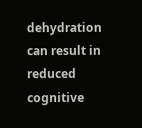dehydration can result in reduced cognitive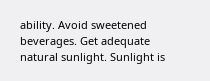ability. Avoid sweetened beverages. Get adequate natural sunlight. Sunlight is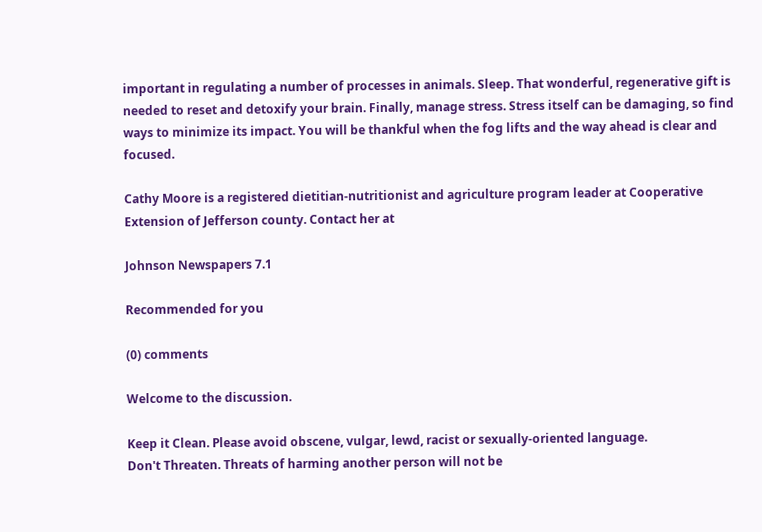important in regulating a number of processes in animals. Sleep. That wonderful, regenerative gift is needed to reset and detoxify your brain. Finally, manage stress. Stress itself can be damaging, so find ways to minimize its impact. You will be thankful when the fog lifts and the way ahead is clear and focused.

Cathy Moore is a registered dietitian-nutritionist and agriculture program leader at Cooperative Extension of Jefferson county. Contact her at

Johnson Newspapers 7.1

Recommended for you

(0) comments

Welcome to the discussion.

Keep it Clean. Please avoid obscene, vulgar, lewd, racist or sexually-oriented language.
Don't Threaten. Threats of harming another person will not be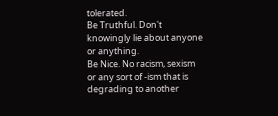tolerated.
Be Truthful. Don't knowingly lie about anyone or anything.
Be Nice. No racism, sexism or any sort of -ism that is degrading to another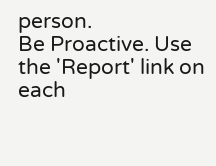person.
Be Proactive. Use the 'Report' link on each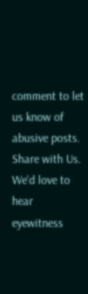comment to let us know of abusive posts.
Share with Us. We'd love to hear eyewitness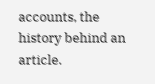accounts, the history behind an article.